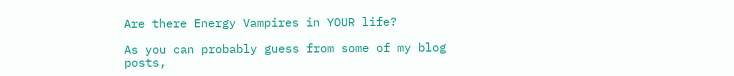Are there Energy Vampires in YOUR life?

As you can probably guess from some of my blog posts,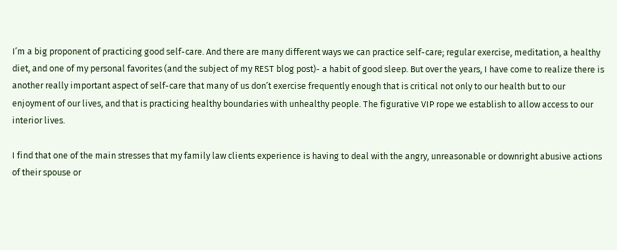I’m a big proponent of practicing good self-care. And there are many different ways we can practice self-care; regular exercise, meditation, a healthy diet, and one of my personal favorites (and the subject of my REST blog post)- a habit of good sleep. But over the years, I have come to realize there is another really important aspect of self-care that many of us don’t exercise frequently enough that is critical not only to our health but to our enjoyment of our lives, and that is practicing healthy boundaries with unhealthy people. The figurative VIP rope we establish to allow access to our interior lives.

I find that one of the main stresses that my family law clients experience is having to deal with the angry, unreasonable or downright abusive actions of their spouse or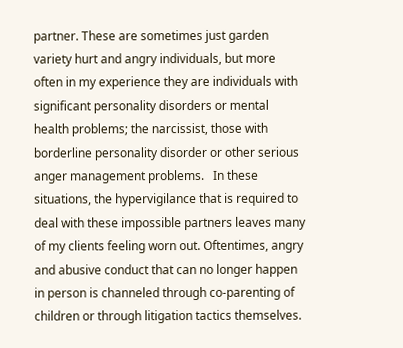partner. These are sometimes just garden variety hurt and angry individuals, but more often in my experience they are individuals with significant personality disorders or mental health problems; the narcissist, those with borderline personality disorder or other serious anger management problems.   In these situations, the hypervigilance that is required to deal with these impossible partners leaves many of my clients feeling worn out. Oftentimes, angry and abusive conduct that can no longer happen in person is channeled through co-parenting of children or through litigation tactics themselves.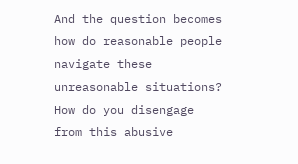And the question becomes how do reasonable people navigate these unreasonable situations? How do you disengage from this abusive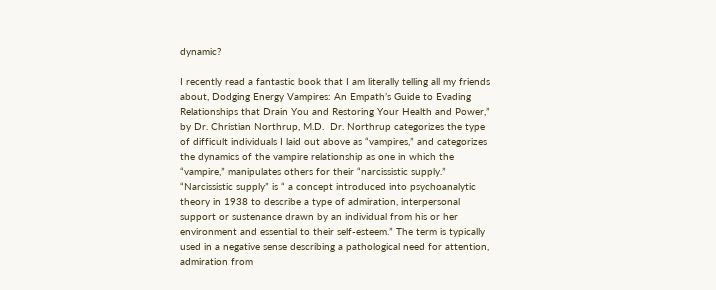dynamic?

I recently read a fantastic book that I am literally telling all my friends about, Dodging Energy Vampires: An Empath’s Guide to Evading Relationships that Drain You and Restoring Your Health and Power,” by Dr. Christian Northrup, M.D.  Dr. Northrup categorizes the type of difficult individuals I laid out above as “vampires,” and categorizes the dynamics of the vampire relationship as one in which the “vampire,” manipulates others for their “narcissistic supply.”  “Narcissistic supply” is “ a concept introduced into psychoanalytic theory in 1938 to describe a type of admiration, interpersonal support or sustenance drawn by an individual from his or her environment and essential to their self-esteem.” The term is typically used in a negative sense describing a pathological need for attention, admiration from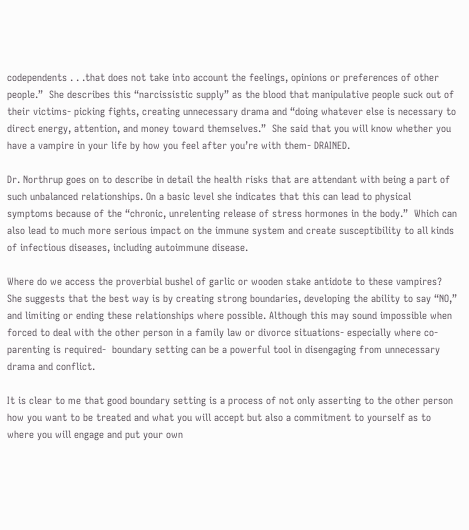codependents . . .that does not take into account the feelings, opinions or preferences of other people.”  She describes this “narcissistic supply” as the blood that manipulative people suck out of their victims- picking fights, creating unnecessary drama and “doing whatever else is necessary to direct energy, attention, and money toward themselves.”  She said that you will know whether you have a vampire in your life by how you feel after you’re with them- DRAINED.

Dr. Northrup goes on to describe in detail the health risks that are attendant with being a part of such unbalanced relationships. On a basic level she indicates that this can lead to physical symptoms because of the “chronic, unrelenting release of stress hormones in the body.”  Which can also lead to much more serious impact on the immune system and create susceptibility to all kinds of infectious diseases, including autoimmune disease.

Where do we access the proverbial bushel of garlic or wooden stake antidote to these vampires? She suggests that the best way is by creating strong boundaries, developing the ability to say “NO,” and limiting or ending these relationships where possible. Although this may sound impossible when forced to deal with the other person in a family law or divorce situations- especially where co-parenting is required-  boundary setting can be a powerful tool in disengaging from unnecessary drama and conflict.

It is clear to me that good boundary setting is a process of not only asserting to the other person how you want to be treated and what you will accept but also a commitment to yourself as to where you will engage and put your own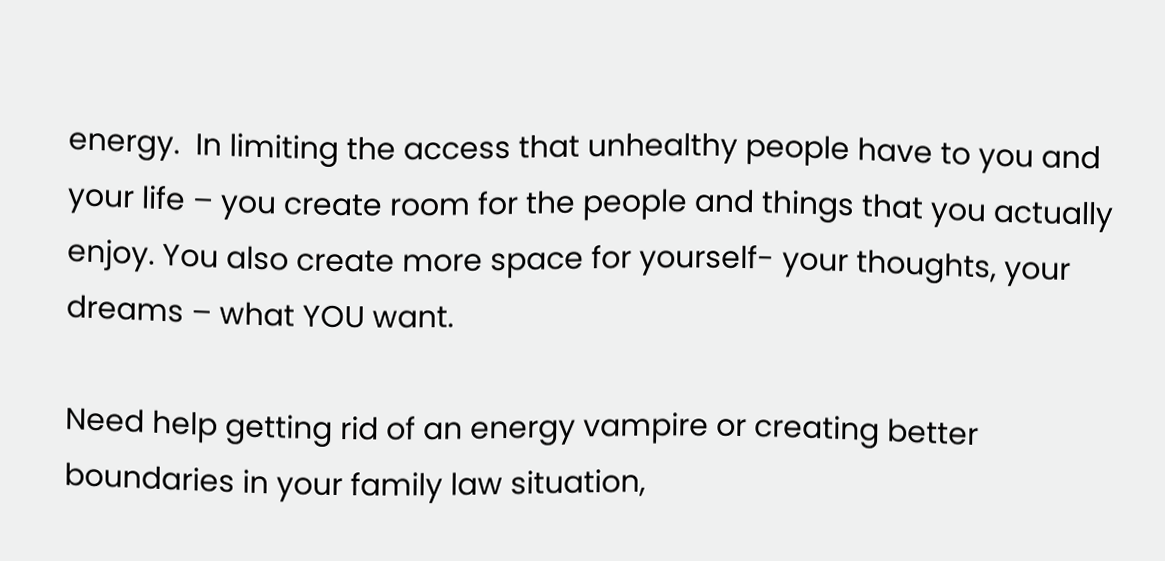energy.  In limiting the access that unhealthy people have to you and your life – you create room for the people and things that you actually enjoy. You also create more space for yourself- your thoughts, your dreams – what YOU want.

Need help getting rid of an energy vampire or creating better boundaries in your family law situation,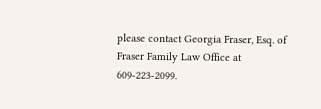please contact Georgia Fraser, Esq. of Fraser Family Law Office at 609-223-2099.